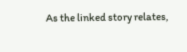As the linked story relates,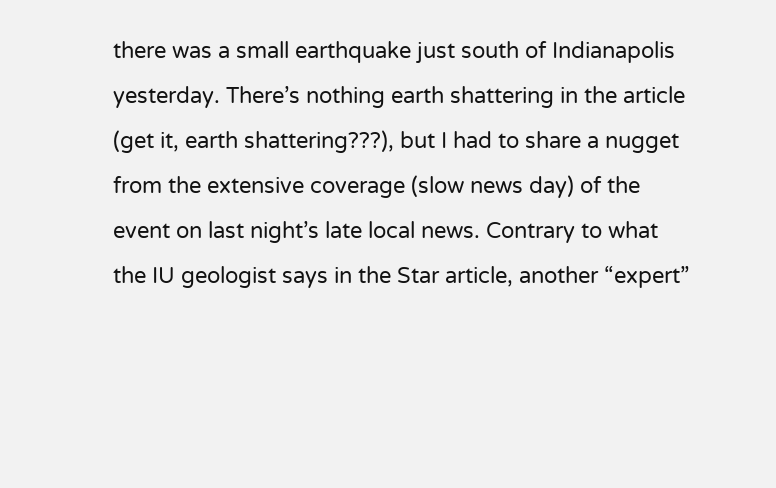there was a small earthquake just south of Indianapolis yesterday. There’s nothing earth shattering in the article (get it, earth shattering???), but I had to share a nugget from the extensive coverage (slow news day) of the event on last night’s late local news. Contrary to what the IU geologist says in the Star article, another “expert”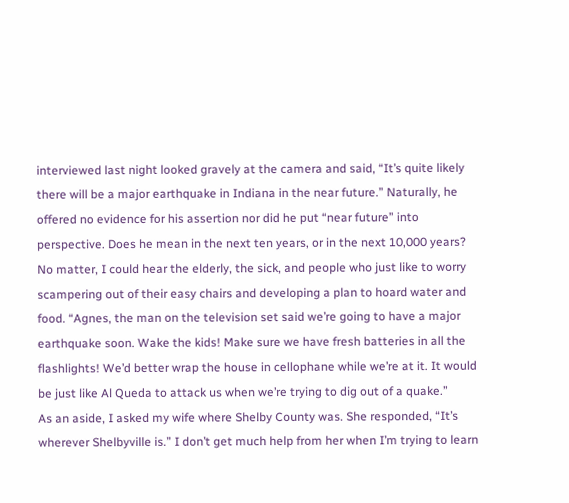interviewed last night looked gravely at the camera and said, “It’s quite likely there will be a major earthquake in Indiana in the near future.” Naturally, he offered no evidence for his assertion nor did he put “near future” into perspective. Does he mean in the next ten years, or in the next 10,000 years?
No matter, I could hear the elderly, the sick, and people who just like to worry scampering out of their easy chairs and developing a plan to hoard water and food. “Agnes, the man on the television set said we’re going to have a major earthquake soon. Wake the kids! Make sure we have fresh batteries in all the flashlights! We’d better wrap the house in cellophane while we’re at it. It would be just like Al Queda to attack us when we’re trying to dig out of a quake.”
As an aside, I asked my wife where Shelby County was. She responded, “It’s wherever Shelbyville is.” I don’t get much help from her when I’m trying to learn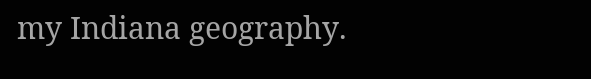my Indiana geography.